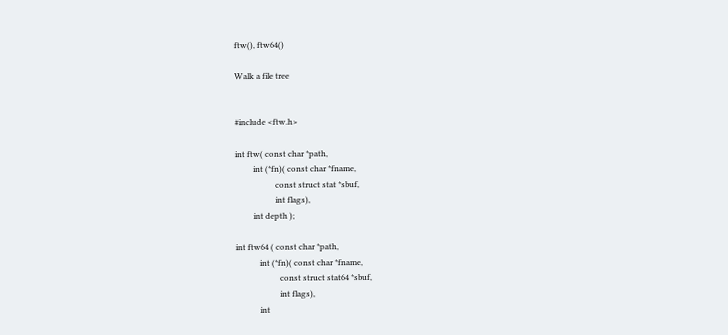ftw(), ftw64()

Walk a file tree


#include <ftw.h>

int ftw( const char *path,
         int (*fn)( const char *fname,
                    const struct stat *sbuf,
                    int flags),
         int depth );

int ftw64 ( const char *path,
            int (*fn)( const char *fname,
                      const struct stat64 *sbuf,
                      int flags),
            int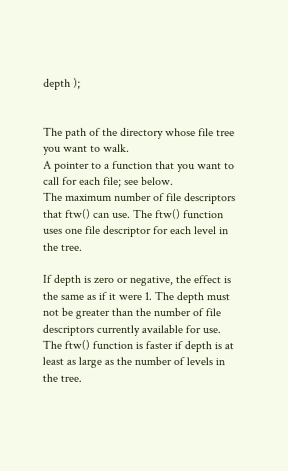depth );


The path of the directory whose file tree you want to walk.
A pointer to a function that you want to call for each file; see below.
The maximum number of file descriptors that ftw() can use. The ftw() function uses one file descriptor for each level in the tree.

If depth is zero or negative, the effect is the same as if it were 1. The depth must not be greater than the number of file descriptors currently available for use. The ftw() function is faster if depth is at least as large as the number of levels in the tree.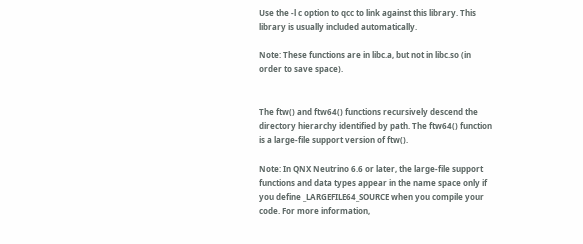Use the -l c option to qcc to link against this library. This library is usually included automatically.

Note: These functions are in libc.a, but not in libc.so (in order to save space).


The ftw() and ftw64() functions recursively descend the directory hierarchy identified by path. The ftw64() function is a large-file support version of ftw().

Note: In QNX Neutrino 6.6 or later, the large-file support functions and data types appear in the name space only if you define _LARGEFILE64_SOURCE when you compile your code. For more information,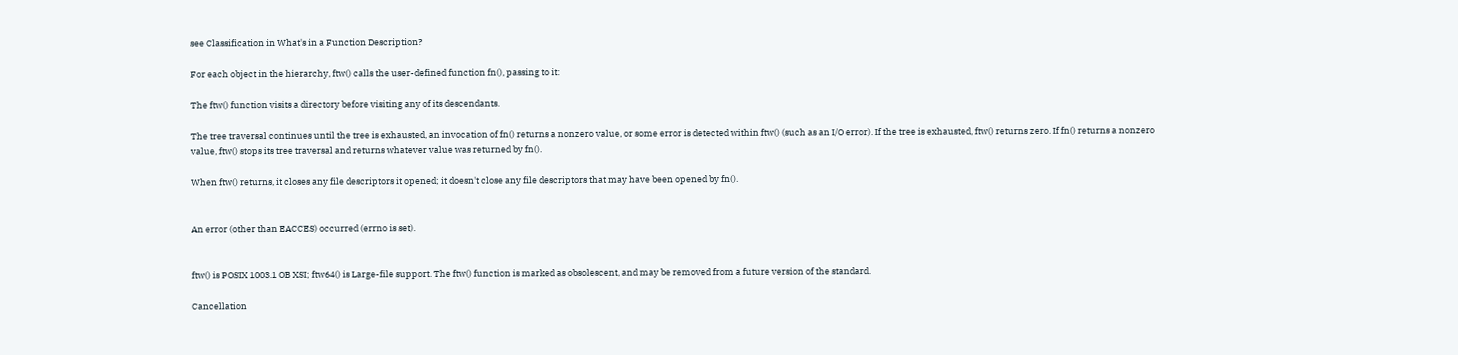see Classification in What's in a Function Description?

For each object in the hierarchy, ftw() calls the user-defined function fn(), passing to it:

The ftw() function visits a directory before visiting any of its descendants.

The tree traversal continues until the tree is exhausted, an invocation of fn() returns a nonzero value, or some error is detected within ftw() (such as an I/O error). If the tree is exhausted, ftw() returns zero. If fn() returns a nonzero value, ftw() stops its tree traversal and returns whatever value was returned by fn().

When ftw() returns, it closes any file descriptors it opened; it doesn't close any file descriptors that may have been opened by fn().


An error (other than EACCES) occurred (errno is set).


ftw() is POSIX 1003.1 OB XSI; ftw64() is Large-file support. The ftw() function is marked as obsolescent, and may be removed from a future version of the standard.

Cancellation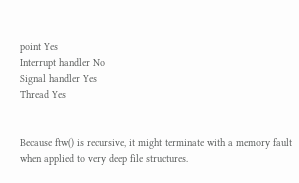point Yes
Interrupt handler No
Signal handler Yes
Thread Yes


Because ftw() is recursive, it might terminate with a memory fault when applied to very deep file structures.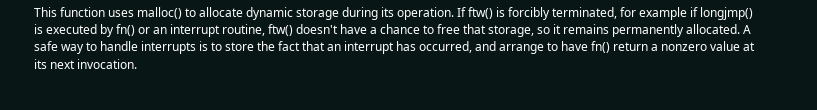This function uses malloc() to allocate dynamic storage during its operation. If ftw() is forcibly terminated, for example if longjmp() is executed by fn() or an interrupt routine, ftw() doesn't have a chance to free that storage, so it remains permanently allocated. A safe way to handle interrupts is to store the fact that an interrupt has occurred, and arrange to have fn() return a nonzero value at its next invocation.